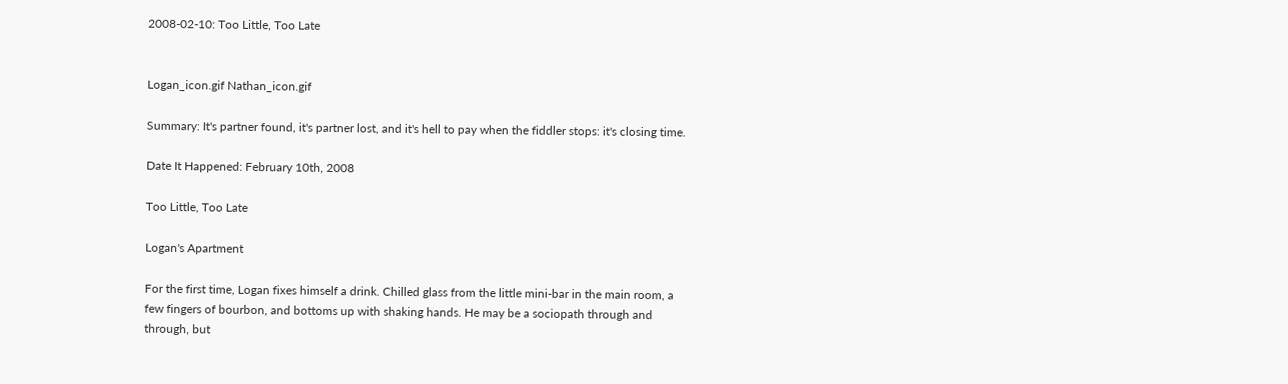2008-02-10: Too Little, Too Late


Logan_icon.gif Nathan_icon.gif

Summary: It's partner found, it's partner lost, and it's hell to pay when the fiddler stops: it's closing time.

Date It Happened: February 10th, 2008

Too Little, Too Late

Logan's Apartment

For the first time, Logan fixes himself a drink. Chilled glass from the little mini-bar in the main room, a few fingers of bourbon, and bottoms up with shaking hands. He may be a sociopath through and through, but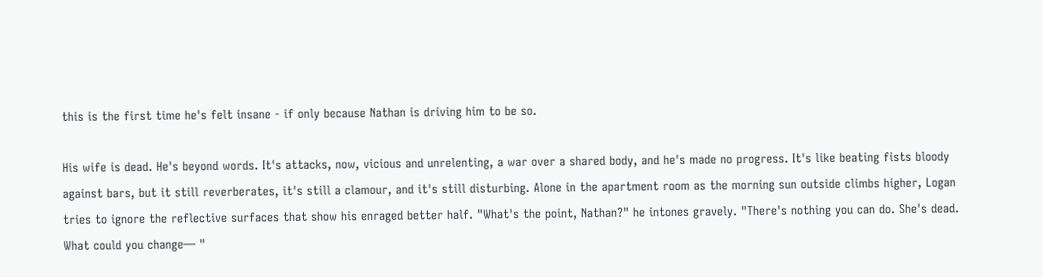this is the first time he's felt insane - if only because Nathan is driving him to be so.

His wife is dead. He's beyond words. It's attacks, now, vicious and unrelenting, a war over a shared body, and he's made no progress. It's like beating fists bloody against bars, but it still reverberates, it's still a clamour, and it's still disturbing. Alone in the apartment room as the morning sun outside climbs higher, Logan tries to ignore the reflective surfaces that show his enraged better half. "What's the point, Nathan?" he intones gravely. "There's nothing you can do. She's dead. What could you change— "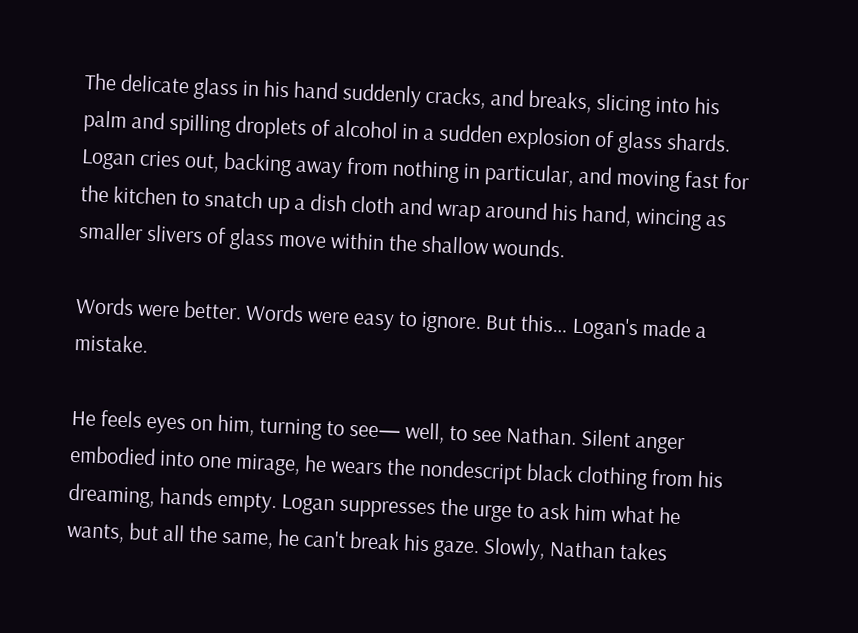The delicate glass in his hand suddenly cracks, and breaks, slicing into his palm and spilling droplets of alcohol in a sudden explosion of glass shards. Logan cries out, backing away from nothing in particular, and moving fast for the kitchen to snatch up a dish cloth and wrap around his hand, wincing as smaller slivers of glass move within the shallow wounds.

Words were better. Words were easy to ignore. But this… Logan's made a mistake.

He feels eyes on him, turning to see— well, to see Nathan. Silent anger embodied into one mirage, he wears the nondescript black clothing from his dreaming, hands empty. Logan suppresses the urge to ask him what he wants, but all the same, he can't break his gaze. Slowly, Nathan takes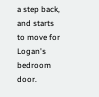a step back, and starts to move for Logan's bedroom door.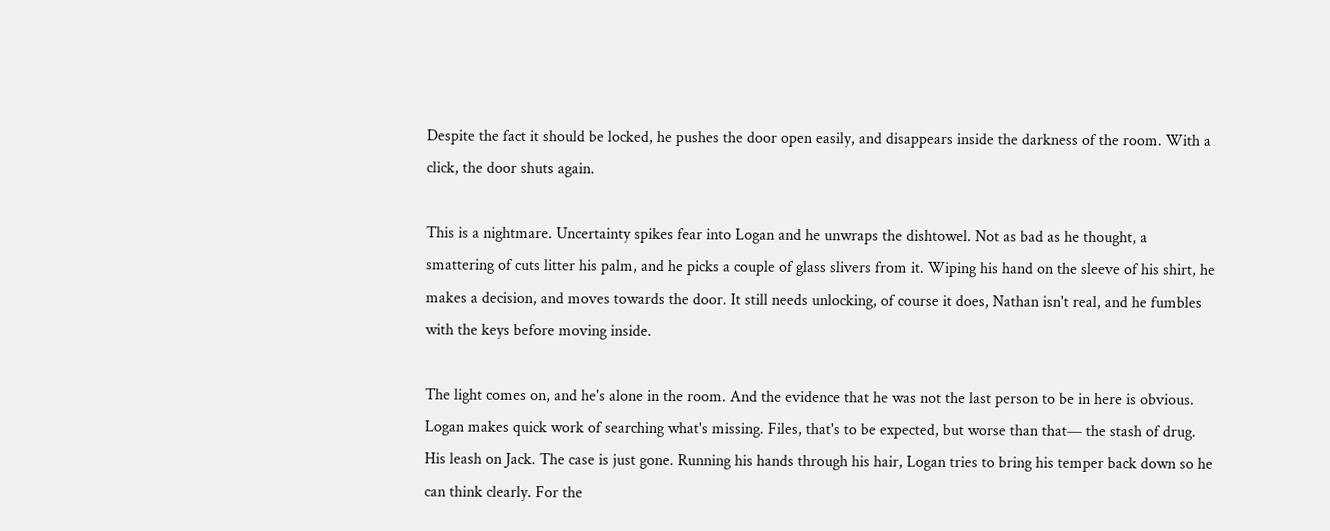Despite the fact it should be locked, he pushes the door open easily, and disappears inside the darkness of the room. With a click, the door shuts again.

This is a nightmare. Uncertainty spikes fear into Logan and he unwraps the dishtowel. Not as bad as he thought, a smattering of cuts litter his palm, and he picks a couple of glass slivers from it. Wiping his hand on the sleeve of his shirt, he makes a decision, and moves towards the door. It still needs unlocking, of course it does, Nathan isn't real, and he fumbles with the keys before moving inside.

The light comes on, and he's alone in the room. And the evidence that he was not the last person to be in here is obvious. Logan makes quick work of searching what's missing. Files, that's to be expected, but worse than that— the stash of drug. His leash on Jack. The case is just gone. Running his hands through his hair, Logan tries to bring his temper back down so he can think clearly. For the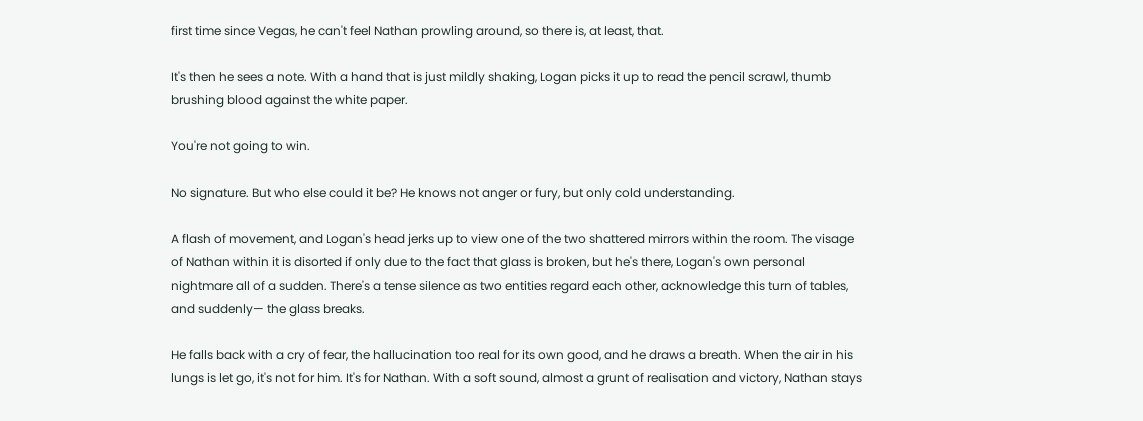first time since Vegas, he can't feel Nathan prowling around, so there is, at least, that.

It's then he sees a note. With a hand that is just mildly shaking, Logan picks it up to read the pencil scrawl, thumb brushing blood against the white paper.

You're not going to win.

No signature. But who else could it be? He knows not anger or fury, but only cold understanding.

A flash of movement, and Logan's head jerks up to view one of the two shattered mirrors within the room. The visage of Nathan within it is disorted if only due to the fact that glass is broken, but he's there, Logan's own personal nightmare all of a sudden. There's a tense silence as two entities regard each other, acknowledge this turn of tables, and suddenly— the glass breaks.

He falls back with a cry of fear, the hallucination too real for its own good, and he draws a breath. When the air in his lungs is let go, it's not for him. It's for Nathan. With a soft sound, almost a grunt of realisation and victory, Nathan stays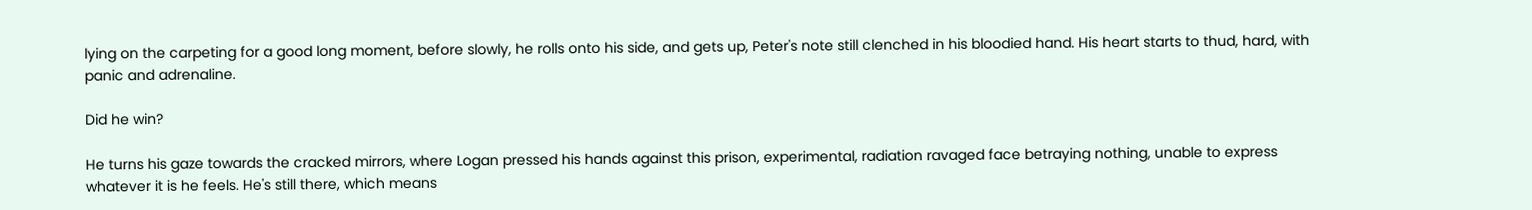lying on the carpeting for a good long moment, before slowly, he rolls onto his side, and gets up, Peter's note still clenched in his bloodied hand. His heart starts to thud, hard, with panic and adrenaline.

Did he win?

He turns his gaze towards the cracked mirrors, where Logan pressed his hands against this prison, experimental, radiation ravaged face betraying nothing, unable to express whatever it is he feels. He's still there, which means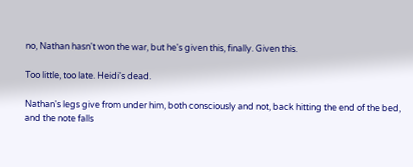no, Nathan hasn't won the war, but he's given this, finally. Given this.

Too little, too late. Heidi's dead.

Nathan's legs give from under him, both consciously and not, back hitting the end of the bed, and the note falls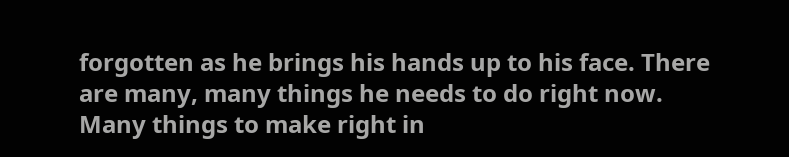forgotten as he brings his hands up to his face. There are many, many things he needs to do right now. Many things to make right in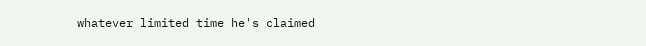whatever limited time he's claimed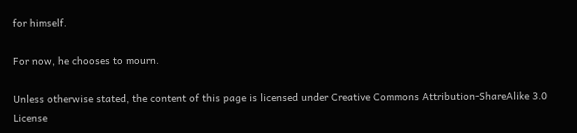for himself.

For now, he chooses to mourn.

Unless otherwise stated, the content of this page is licensed under Creative Commons Attribution-ShareAlike 3.0 License